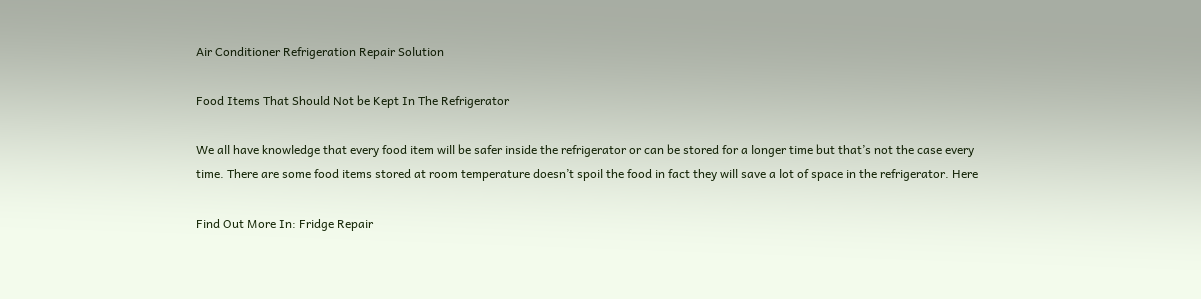Air Conditioner Refrigeration Repair Solution

Food Items That Should Not be Kept In The Refrigerator

We all have knowledge that every food item will be safer inside the refrigerator or can be stored for a longer time but that’s not the case every time. There are some food items stored at room temperature doesn’t spoil the food in fact they will save a lot of space in the refrigerator. Here

Find Out More In: Fridge Repair